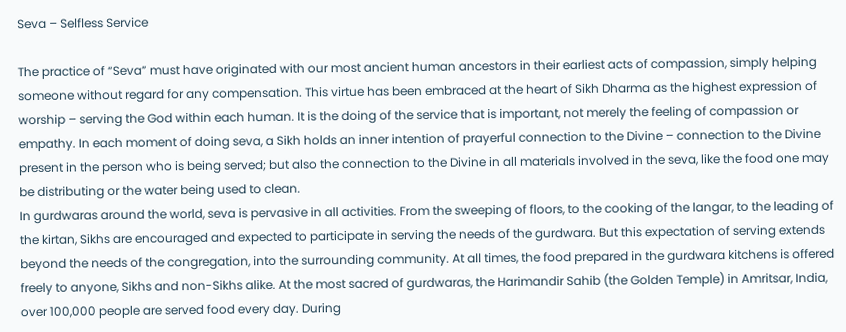Seva – Selfless Service

The practice of “Seva” must have originated with our most ancient human ancestors in their earliest acts of compassion, simply helping someone without regard for any compensation. This virtue has been embraced at the heart of Sikh Dharma as the highest expression of worship – serving the God within each human. It is the doing of the service that is important, not merely the feeling of compassion or empathy. In each moment of doing seva, a Sikh holds an inner intention of prayerful connection to the Divine – connection to the Divine present in the person who is being served; but also the connection to the Divine in all materials involved in the seva, like the food one may be distributing or the water being used to clean.
In gurdwaras around the world, seva is pervasive in all activities. From the sweeping of floors, to the cooking of the langar, to the leading of the kirtan, Sikhs are encouraged and expected to participate in serving the needs of the gurdwara. But this expectation of serving extends beyond the needs of the congregation, into the surrounding community. At all times, the food prepared in the gurdwara kitchens is offered freely to anyone, Sikhs and non-Sikhs alike. At the most sacred of gurdwaras, the Harimandir Sahib (the Golden Temple) in Amritsar, India, over 100,000 people are served food every day. During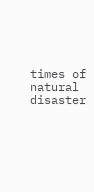times of natural disaster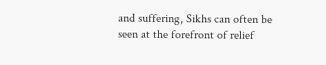and suffering, Sikhs can often be seen at the forefront of relief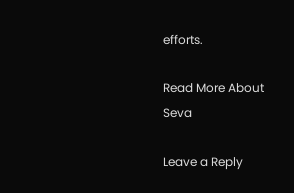efforts.

Read More About Seva

Leave a Reply